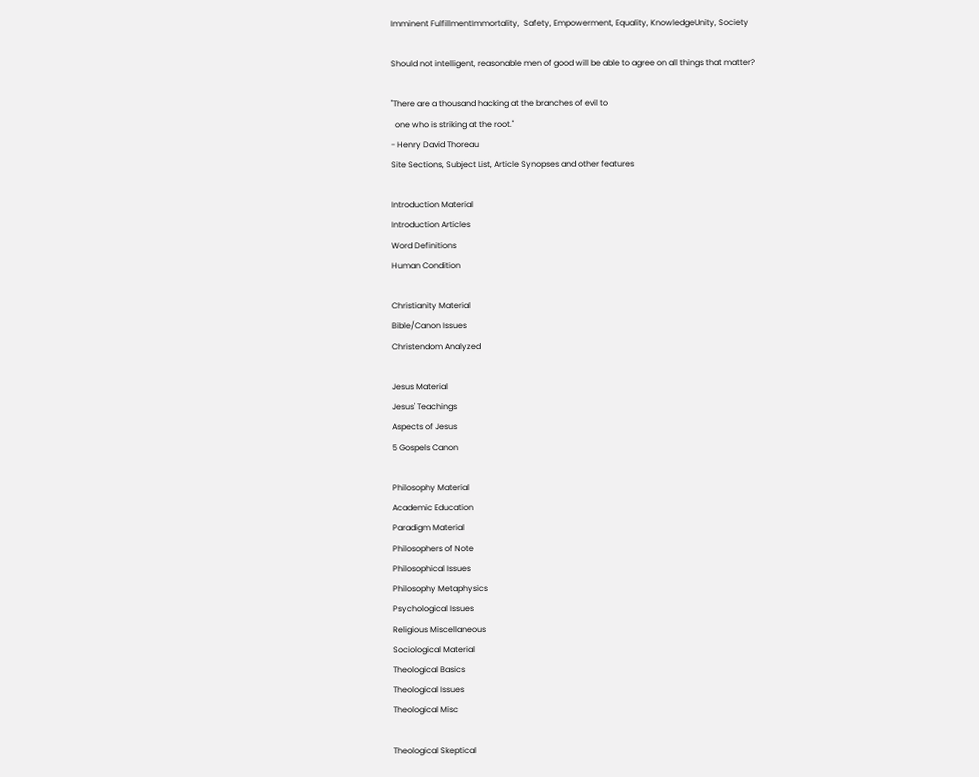Imminent FulfillmentImmortality,  Safety, Empowerment, Equality, KnowledgeUnity, Society

Should not intelligent, reasonable men of good will be able to agree on all things that matter?

"There are a thousand hacking at the branches of evil to
  one who is striking at the root."
- Henry David Thoreau
Site Sections, Subject List, Article Synopses and other features

Introduction Material
Introduction Articles
Word Definitions
Human Condition

Christianity Material
Bible/Canon Issues
Christendom Analyzed

Jesus Material
Jesus' Teachings
Aspects of Jesus
5 Gospels Canon

Philosophy Material
Academic Education
Paradigm Material
Philosophers of Note
Philosophical Issues
Philosophy Metaphysics
Psychological Issues
Religious Miscellaneous
Sociological Material
Theological Basics
Theological Issues
Theological Misc

Theological Skeptical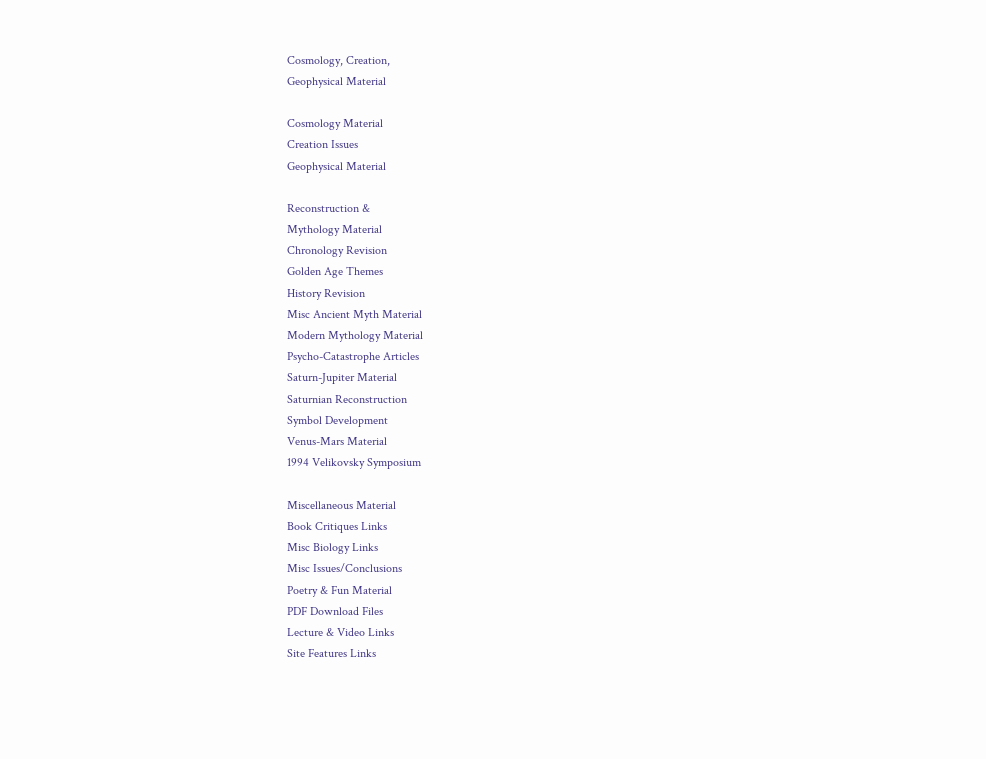Cosmology, Creation,
Geophysical Material

Cosmology Material
Creation Issues
Geophysical Material

Reconstruction &
Mythology Material
Chronology Revision
Golden Age Themes
History Revision
Misc Ancient Myth Material
Modern Mythology Material
Psycho-Catastrophe Articles
Saturn-Jupiter Material
Saturnian Reconstruction
Symbol Development
Venus-Mars Material
1994 Velikovsky Symposium

Miscellaneous Material
Book Critiques Links
Misc Biology Links
Misc Issues/Conclusions
Poetry & Fun Material
PDF Download Files
Lecture & Video Links
Site Features Links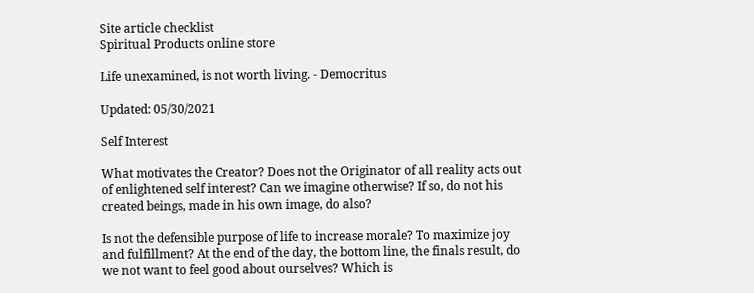Site article checklist
Spiritual Products online store

Life unexamined, is not worth living. - Democritus

Updated: 05/30/2021

Self Interest

What motivates the Creator? Does not the Originator of all reality acts out of enlightened self interest? Can we imagine otherwise? If so, do not his created beings, made in his own image, do also?

Is not the defensible purpose of life to increase morale? To maximize joy and fulfillment? At the end of the day, the bottom line, the finals result, do we not want to feel good about ourselves? Which is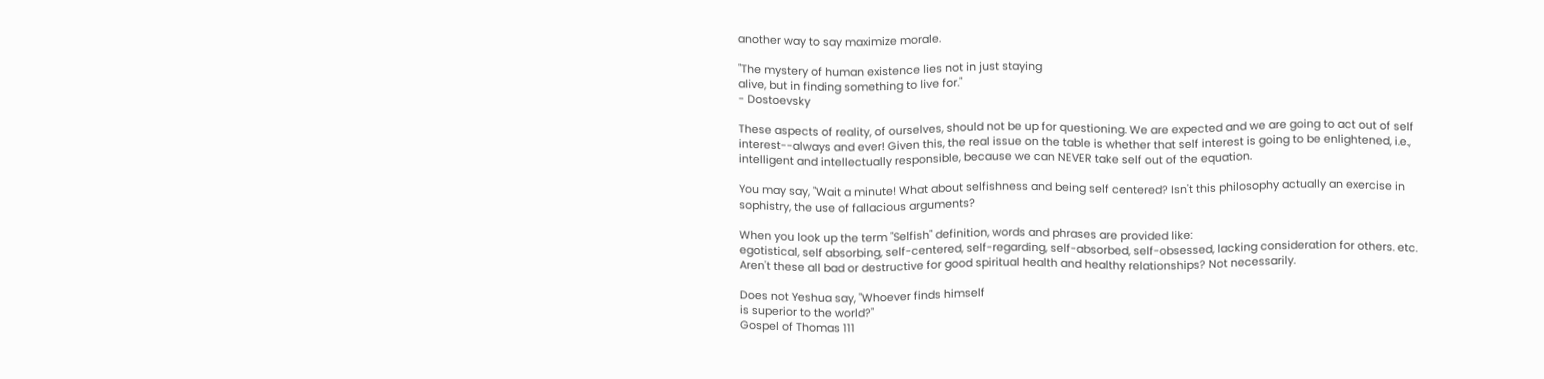another way to say maximize morale.

"The mystery of human existence lies not in just staying
alive, but in finding something to live for."
- Dostoevsky

These aspects of reality, of ourselves, should not be up for questioning. We are expected and we are going to act out of self interest--always and ever! Given this, the real issue on the table is whether that self interest is going to be enlightened, i.e., intelligent and intellectually responsible, because we can NEVER take self out of the equation.

You may say, "Wait a minute! What about selfishness and being self centered? Isn't this philosophy actually an exercise in sophistry, the use of fallacious arguments?

When you look up the term "Selfish" definition, words and phrases are provided like:
egotistical, self absorbing, self-centered, self-regarding, self-absorbed, self-obsessed, lacking consideration for others. etc. Aren't these all bad or destructive for good spiritual health and healthy relationships? Not necessarily.

Does not Yeshua say, "Whoever finds himself
is superior to the world?"
Gospel of Thomas 111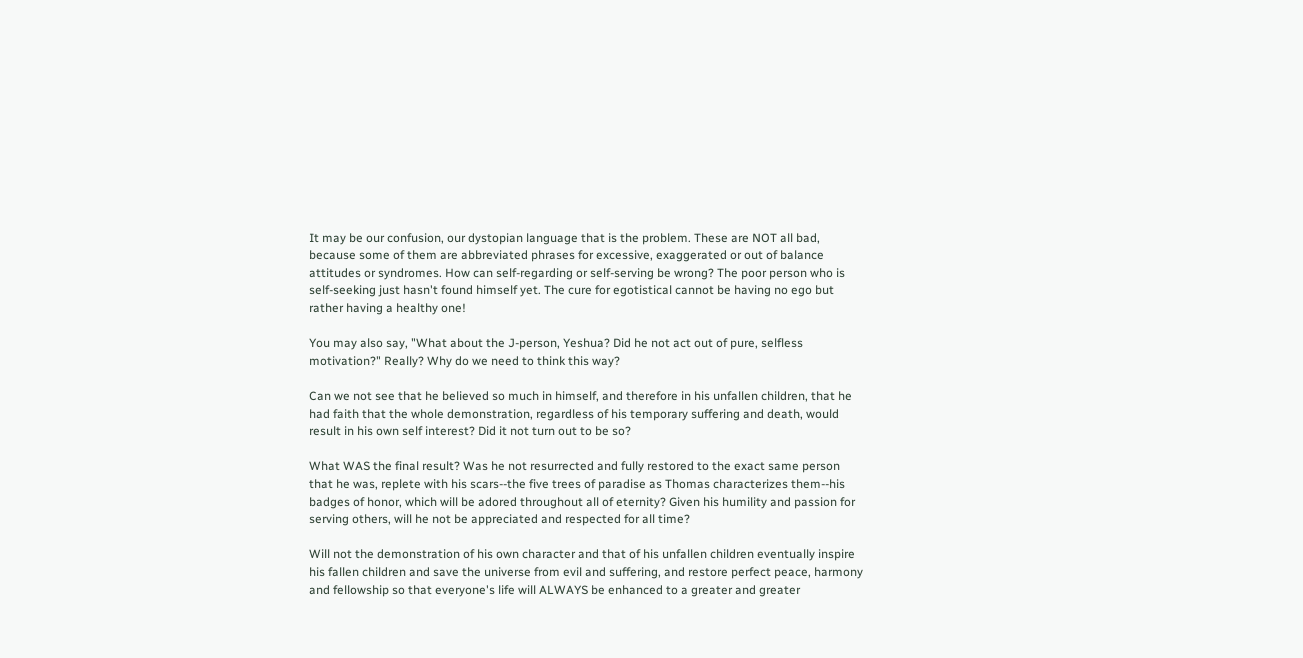It may be our confusion, our dystopian language that is the problem. These are NOT all bad, because some of them are abbreviated phrases for excessive, exaggerated or out of balance attitudes or syndromes. How can self-regarding or self-serving be wrong? The poor person who is self-seeking just hasn't found himself yet. The cure for egotistical cannot be having no ego but rather having a healthy one!

You may also say, "What about the J-person, Yeshua? Did he not act out of pure, selfless motivation?" Really? Why do we need to think this way?

Can we not see that he believed so much in himself, and therefore in his unfallen children, that he had faith that the whole demonstration, regardless of his temporary suffering and death, would result in his own self interest? Did it not turn out to be so?

What WAS the final result? Was he not resurrected and fully restored to the exact same person that he was, replete with his scars--the five trees of paradise as Thomas characterizes them--his badges of honor, which will be adored throughout all of eternity? Given his humility and passion for serving others, will he not be appreciated and respected for all time?

Will not the demonstration of his own character and that of his unfallen children eventually inspire his fallen children and save the universe from evil and suffering, and restore perfect peace, harmony and fellowship so that everyone's life will ALWAYS be enhanced to a greater and greater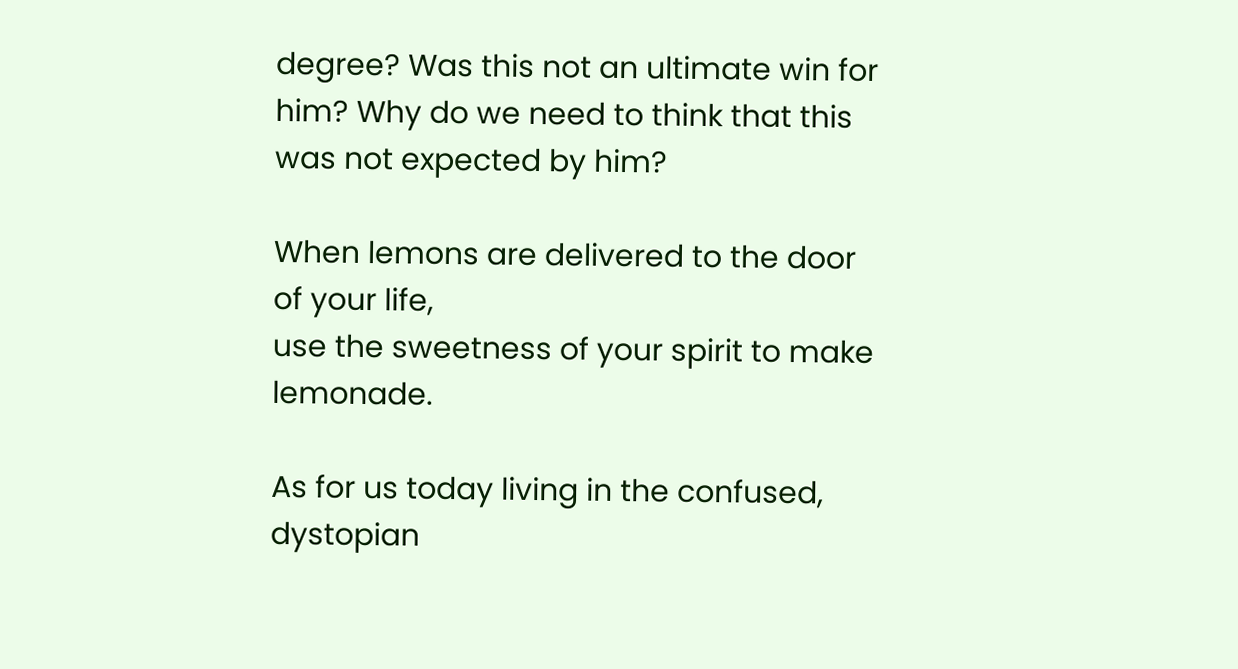degree? Was this not an ultimate win for him? Why do we need to think that this was not expected by him?

When lemons are delivered to the door of your life,
use the sweetness of your spirit to make lemonade.

As for us today living in the confused, dystopian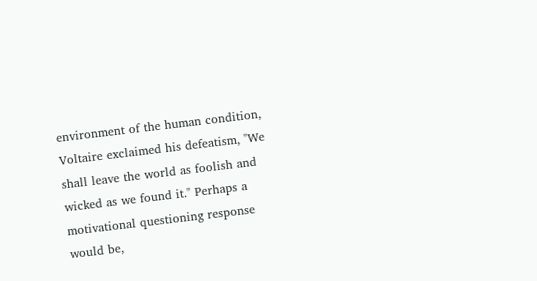environment of the human condition, Voltaire exclaimed his defeatism, "We shall leave the world as foolish and wicked as we found it." Perhaps a motivational questioning response would be,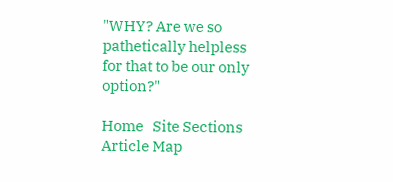"WHY? Are we so pathetically helpless for that to be our only option?"

Home   Site Sections   Article Map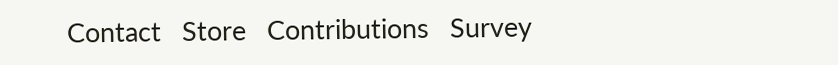Contact   Store   Contributions   Survey